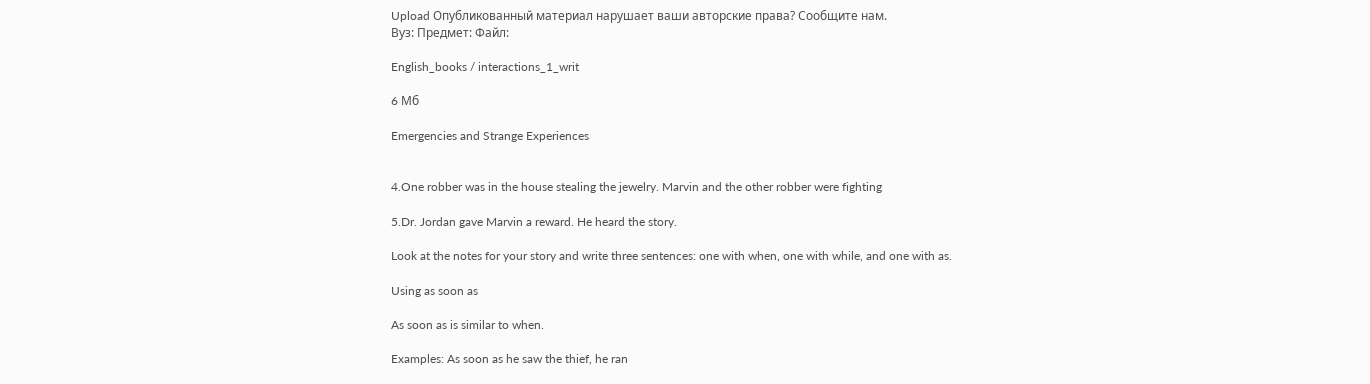Upload Опубликованный материал нарушает ваши авторские права? Сообщите нам.
Вуз: Предмет: Файл:

English_books / interactions_1_writ

6 Mб

Emergencies and Strange Experiences


4.One robber was in the house stealing the jewelry. Marvin and the other robber were fighting

5.Dr. Jordan gave Marvin a reward. He heard the story.

Look at the notes for your story and write three sentences: one with when, one with while, and one with as.

Using as soon as

As soon as is similar to when.

Examples: As soon as he saw the thief, he ran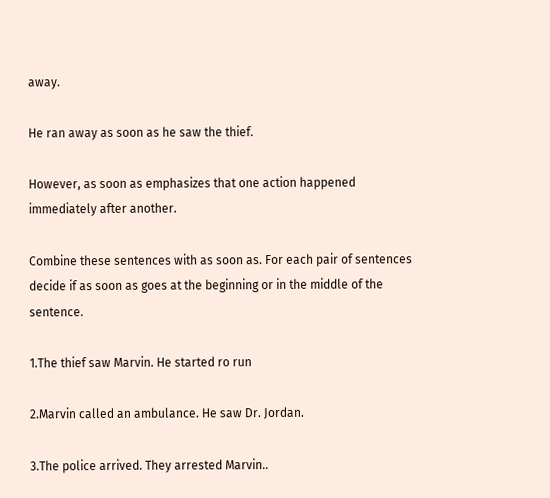away.

He ran away as soon as he saw the thief.

However, as soon as emphasizes that one action happened immediately after another.

Combine these sentences with as soon as. For each pair of sentences decide if as soon as goes at the beginning or in the middle of the sentence.

1.The thief saw Marvin. He started ro run

2.Marvin called an ambulance. He saw Dr. Jordan.

3.The police arrived. They arrested Marvin..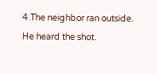4.The neighbor ran outside. He heard the shot.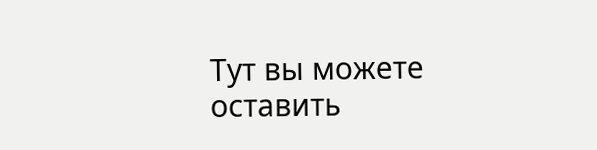Тут вы можете оставить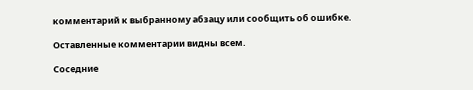комментарий к выбранному абзацу или сообщить об ошибке.

Оставленные комментарии видны всем.

Соседние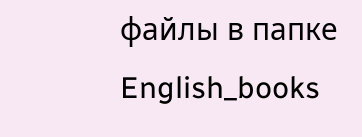файлы в папке English_books